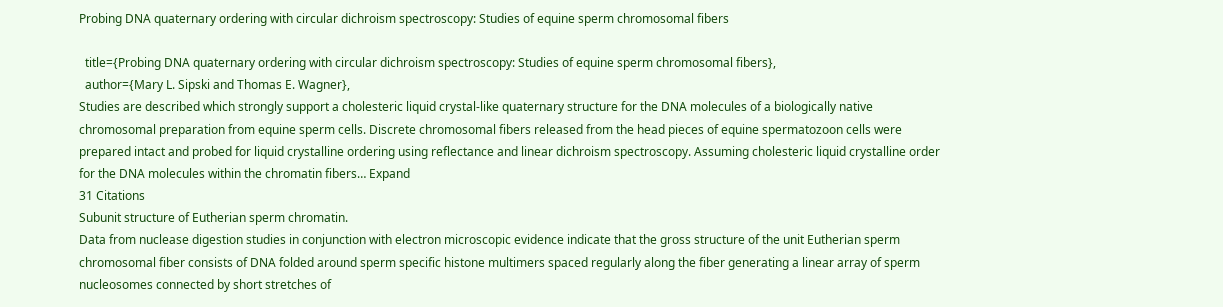Probing DNA quaternary ordering with circular dichroism spectroscopy: Studies of equine sperm chromosomal fibers

  title={Probing DNA quaternary ordering with circular dichroism spectroscopy: Studies of equine sperm chromosomal fibers},
  author={Mary L. Sipski and Thomas E. Wagner},
Studies are described which strongly support a cholesteric liquid crystal‐like quaternary structure for the DNA molecules of a biologically native chromosomal preparation from equine sperm cells. Discrete chromosomal fibers released from the head pieces of equine spermatozoon cells were prepared intact and probed for liquid crystalline ordering using reflectance and linear dichroism spectroscopy. Assuming cholesteric liquid crystalline order for the DNA molecules within the chromatin fibers… Expand
31 Citations
Subunit structure of Eutherian sperm chromatin.
Data from nuclease digestion studies in conjunction with electron microscopic evidence indicate that the gross structure of the unit Eutherian sperm chromosomal fiber consists of DNA folded around sperm specific histone multimers spaced regularly along the fiber generating a linear array of sperm nucleosomes connected by short stretches of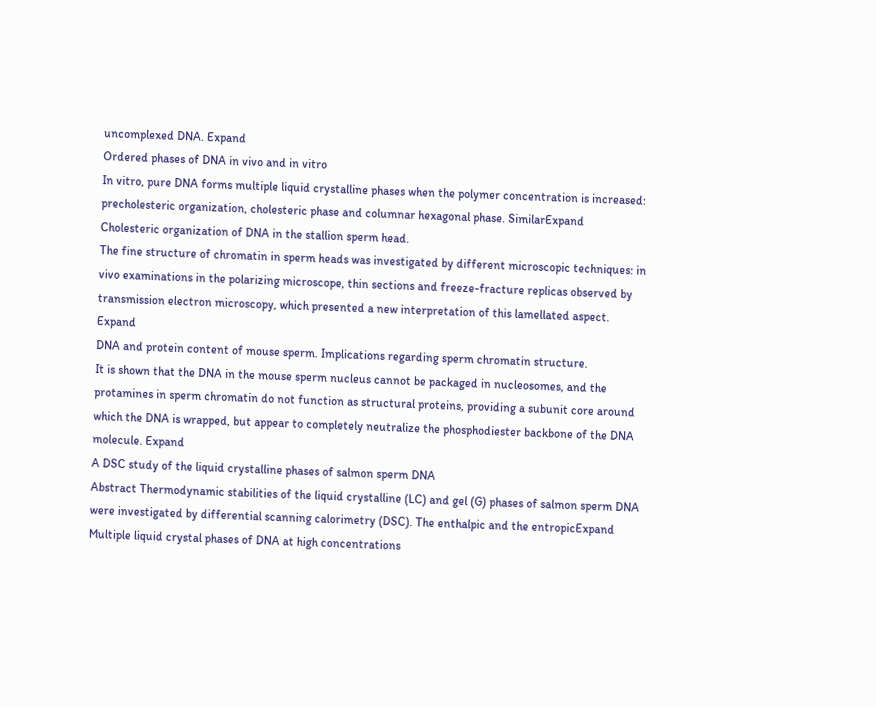uncomplexed DNA. Expand
Ordered phases of DNA in vivo and in vitro
In vitro, pure DNA forms multiple liquid crystalline phases when the polymer concentration is increased: precholesteric organization, cholesteric phase and columnar hexagonal phase. SimilarExpand
Cholesteric organization of DNA in the stallion sperm head.
The fine structure of chromatin in sperm heads was investigated by different microscopic techniques: in vivo examinations in the polarizing microscope, thin sections and freeze-fracture replicas observed by transmission electron microscopy, which presented a new interpretation of this lamellated aspect. Expand
DNA and protein content of mouse sperm. Implications regarding sperm chromatin structure.
It is shown that the DNA in the mouse sperm nucleus cannot be packaged in nucleosomes, and the protamines in sperm chromatin do not function as structural proteins, providing a subunit core around which the DNA is wrapped, but appear to completely neutralize the phosphodiester backbone of the DNA molecule. Expand
A DSC study of the liquid crystalline phases of salmon sperm DNA
Abstract Thermodynamic stabilities of the liquid crystalline (LC) and gel (G) phases of salmon sperm DNA were investigated by differential scanning calorimetry (DSC). The enthalpic and the entropicExpand
Multiple liquid crystal phases of DNA at high concentrations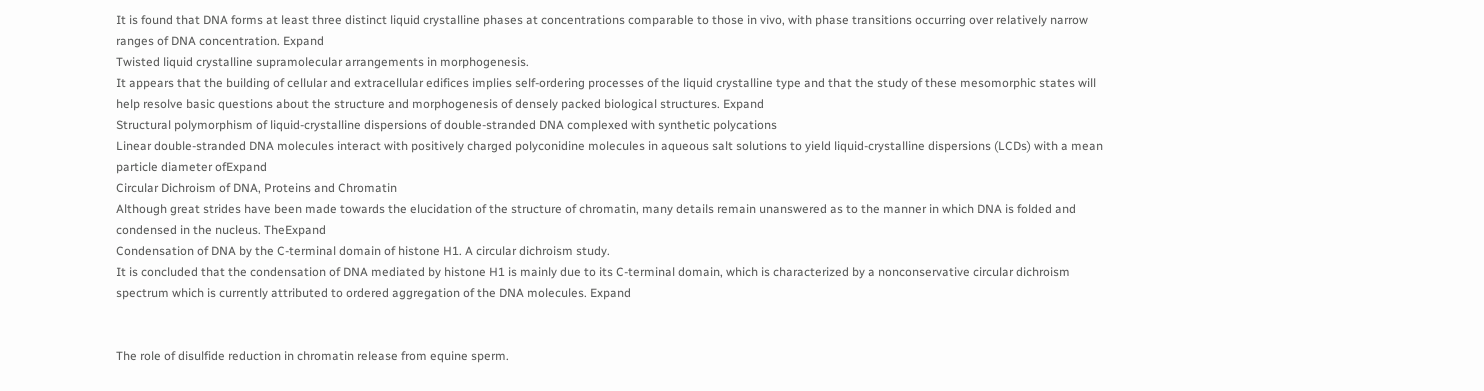It is found that DNA forms at least three distinct liquid crystalline phases at concentrations comparable to those in vivo, with phase transitions occurring over relatively narrow ranges of DNA concentration. Expand
Twisted liquid crystalline supramolecular arrangements in morphogenesis.
It appears that the building of cellular and extracellular edifices implies self-ordering processes of the liquid crystalline type and that the study of these mesomorphic states will help resolve basic questions about the structure and morphogenesis of densely packed biological structures. Expand
Structural polymorphism of liquid-crystalline dispersions of double-stranded DNA complexed with synthetic polycations
Linear double-stranded DNA molecules interact with positively charged polyconidine molecules in aqueous salt solutions to yield liquid-crystalline dispersions (LCDs) with a mean particle diameter ofExpand
Circular Dichroism of DNA, Proteins and Chromatin
Although great strides have been made towards the elucidation of the structure of chromatin, many details remain unanswered as to the manner in which DNA is folded and condensed in the nucleus. TheExpand
Condensation of DNA by the C-terminal domain of histone H1. A circular dichroism study.
It is concluded that the condensation of DNA mediated by histone H1 is mainly due to its C-terminal domain, which is characterized by a nonconservative circular dichroism spectrum which is currently attributed to ordered aggregation of the DNA molecules. Expand


The role of disulfide reduction in chromatin release from equine sperm.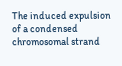The induced expulsion of a condensed chromosomal strand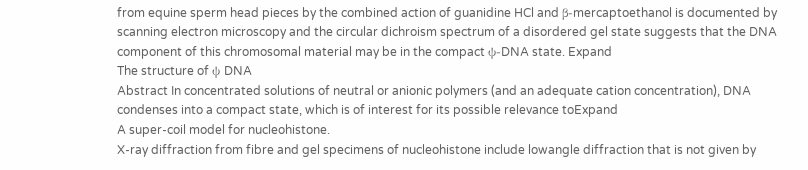from equine sperm head pieces by the combined action of guanidine HCl and β-mercaptoethanol is documented by scanning electron microscopy and the circular dichroism spectrum of a disordered gel state suggests that the DNA component of this chromosomal material may be in the compact ψ-DNA state. Expand
The structure of ψ DNA
Abstract In concentrated solutions of neutral or anionic polymers (and an adequate cation concentration), DNA condenses into a compact state, which is of interest for its possible relevance toExpand
A super-coil model for nucleohistone.
X-ray diffraction from fibre and gel specimens of nucleohistone include lowangle diffraction that is not given by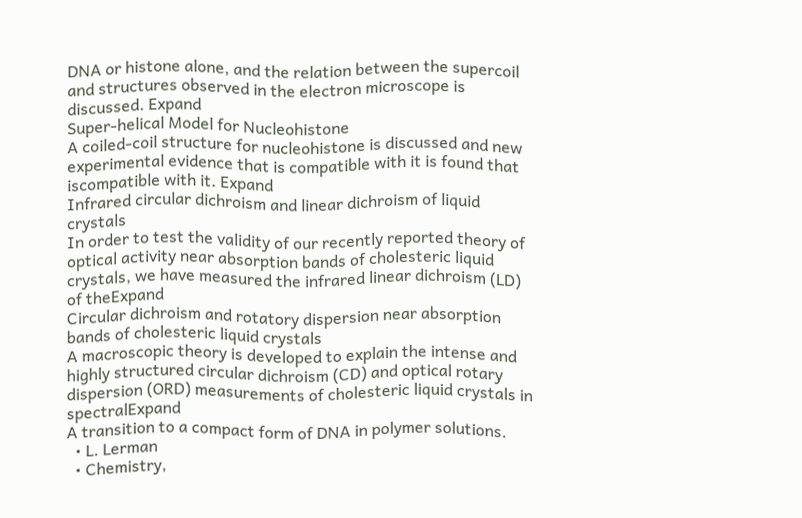DNA or histone alone, and the relation between the supercoil and structures observed in the electron microscope is discussed. Expand
Super-helical Model for Nucleohistone
A coiled-coil structure for nucleohistone is discussed and new experimental evidence that is compatible with it is found that iscompatible with it. Expand
Infrared circular dichroism and linear dichroism of liquid crystals
In order to test the validity of our recently reported theory of optical activity near absorption bands of cholesteric liquid crystals, we have measured the infrared linear dichroism (LD) of theExpand
Circular dichroism and rotatory dispersion near absorption bands of cholesteric liquid crystals
A macroscopic theory is developed to explain the intense and highly structured circular dichroism (CD) and optical rotary dispersion (ORD) measurements of cholesteric liquid crystals in spectralExpand
A transition to a compact form of DNA in polymer solutions.
  • L. Lerman
  • Chemistry,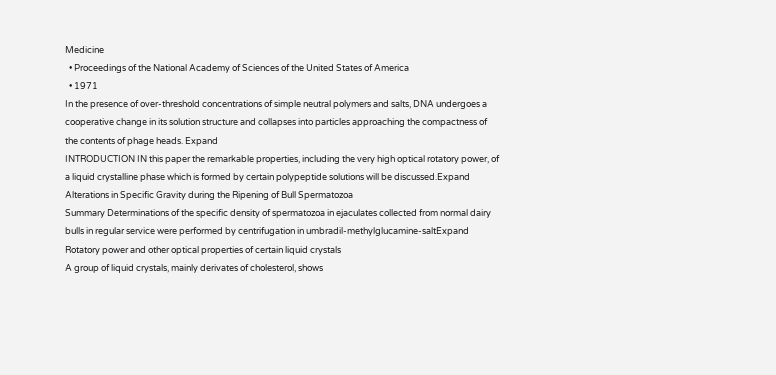Medicine
  • Proceedings of the National Academy of Sciences of the United States of America
  • 1971
In the presence of over-threshold concentrations of simple neutral polymers and salts, DNA undergoes a cooperative change in its solution structure and collapses into particles approaching the compactness of the contents of phage heads. Expand
INTRODUCTION IN this paper the remarkable properties, including the very high optical rotatory power, of a liquid crystalline phase which is formed by certain polypeptide solutions will be discussed.Expand
Alterations in Specific Gravity during the Ripening of Bull Spermatozoa
Summary Determinations of the specific density of spermatozoa in ejaculates collected from normal dairy bulls in regular service were performed by centrifugation in umbradil-methylglucamine-saltExpand
Rotatory power and other optical properties of certain liquid crystals
A group of liquid crystals, mainly derivates of cholesterol, shows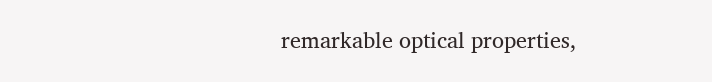remarkable optical properties,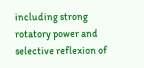including strong rotatory power and selective reflexion of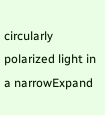circularly polarized light in a narrowExpand